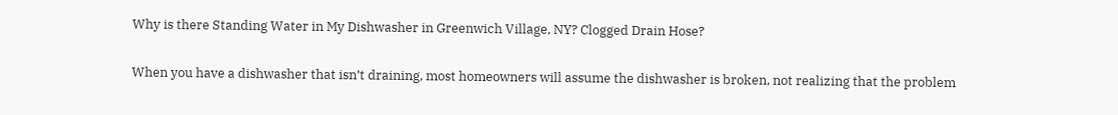Why is there Standing Water in My Dishwasher in Greenwich Village, NY? Clogged Drain Hose?

When you have a dishwasher that isn’t draining, most homeowners will assume the dishwasher is broken, not realizing that the problem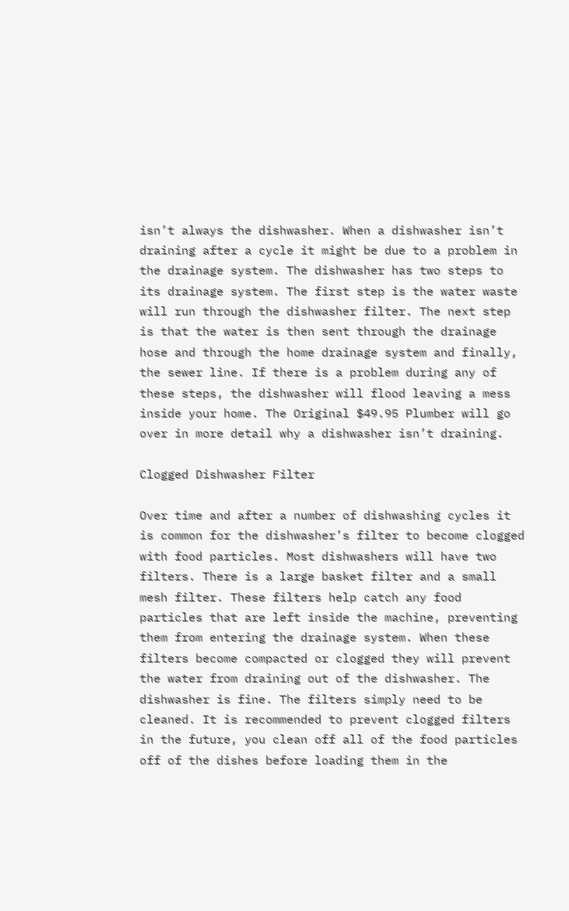isn’t always the dishwasher. When a dishwasher isn’t draining after a cycle it might be due to a problem in the drainage system. The dishwasher has two steps to its drainage system. The first step is the water waste will run through the dishwasher filter. The next step is that the water is then sent through the drainage hose and through the home drainage system and finally, the sewer line. If there is a problem during any of these steps, the dishwasher will flood leaving a mess inside your home. The Original $49.95 Plumber will go over in more detail why a dishwasher isn’t draining.

Clogged Dishwasher Filter

Over time and after a number of dishwashing cycles it is common for the dishwasher’s filter to become clogged with food particles. Most dishwashers will have two filters. There is a large basket filter and a small mesh filter. These filters help catch any food particles that are left inside the machine, preventing them from entering the drainage system. When these filters become compacted or clogged they will prevent the water from draining out of the dishwasher. The dishwasher is fine. The filters simply need to be cleaned. It is recommended to prevent clogged filters in the future, you clean off all of the food particles off of the dishes before loading them in the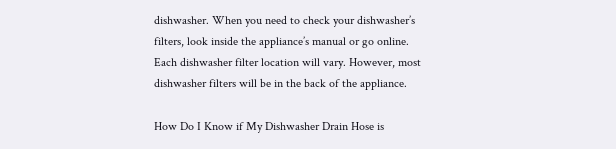dishwasher. When you need to check your dishwasher’s filters, look inside the appliance’s manual or go online. Each dishwasher filter location will vary. However, most dishwasher filters will be in the back of the appliance.

How Do I Know if My Dishwasher Drain Hose is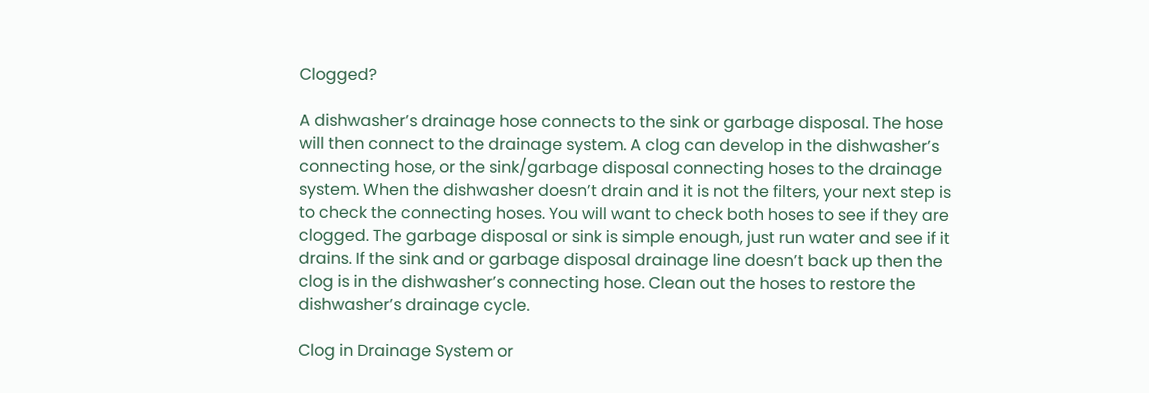Clogged?

A dishwasher’s drainage hose connects to the sink or garbage disposal. The hose will then connect to the drainage system. A clog can develop in the dishwasher’s connecting hose, or the sink/garbage disposal connecting hoses to the drainage system. When the dishwasher doesn’t drain and it is not the filters, your next step is to check the connecting hoses. You will want to check both hoses to see if they are clogged. The garbage disposal or sink is simple enough, just run water and see if it drains. If the sink and or garbage disposal drainage line doesn’t back up then the clog is in the dishwasher’s connecting hose. Clean out the hoses to restore the dishwasher’s drainage cycle.

Clog in Drainage System or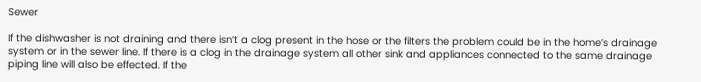Sewer

If the dishwasher is not draining and there isn’t a clog present in the hose or the filters the problem could be in the home’s drainage system or in the sewer line. If there is a clog in the drainage system all other sink and appliances connected to the same drainage piping line will also be effected. If the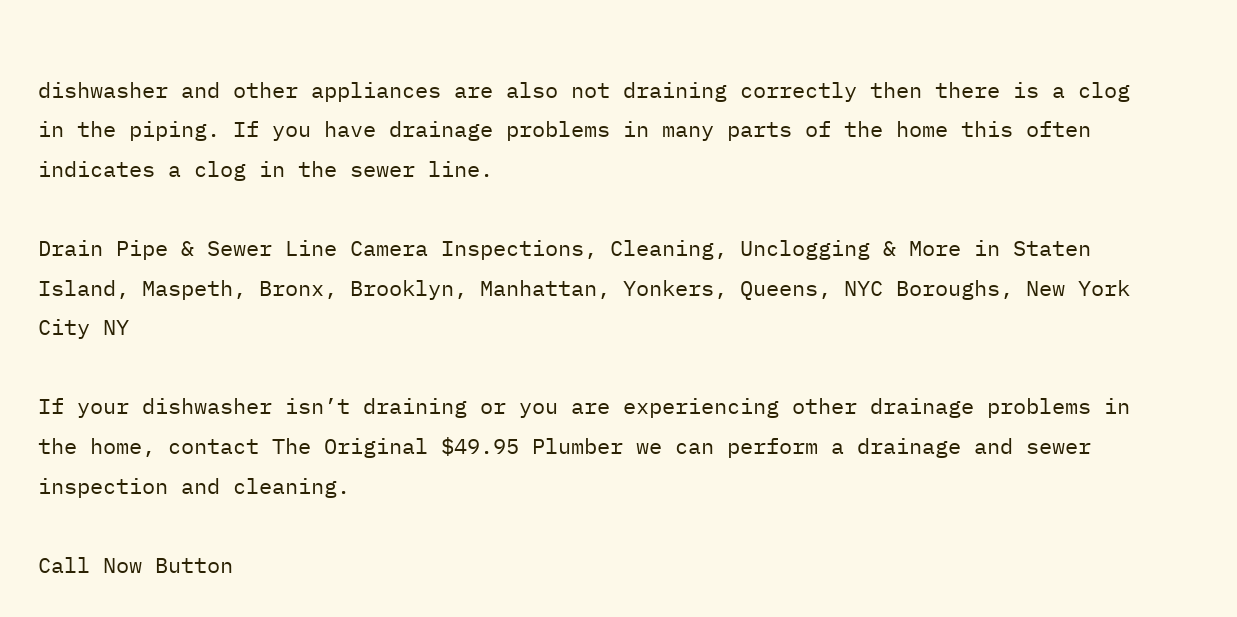dishwasher and other appliances are also not draining correctly then there is a clog in the piping. If you have drainage problems in many parts of the home this often indicates a clog in the sewer line.

Drain Pipe & Sewer Line Camera Inspections, Cleaning, Unclogging & More in Staten Island, Maspeth, Bronx, Brooklyn, Manhattan, Yonkers, Queens, NYC Boroughs, New York City NY

If your dishwasher isn’t draining or you are experiencing other drainage problems in the home, contact The Original $49.95 Plumber we can perform a drainage and sewer inspection and cleaning.

Call Now Button